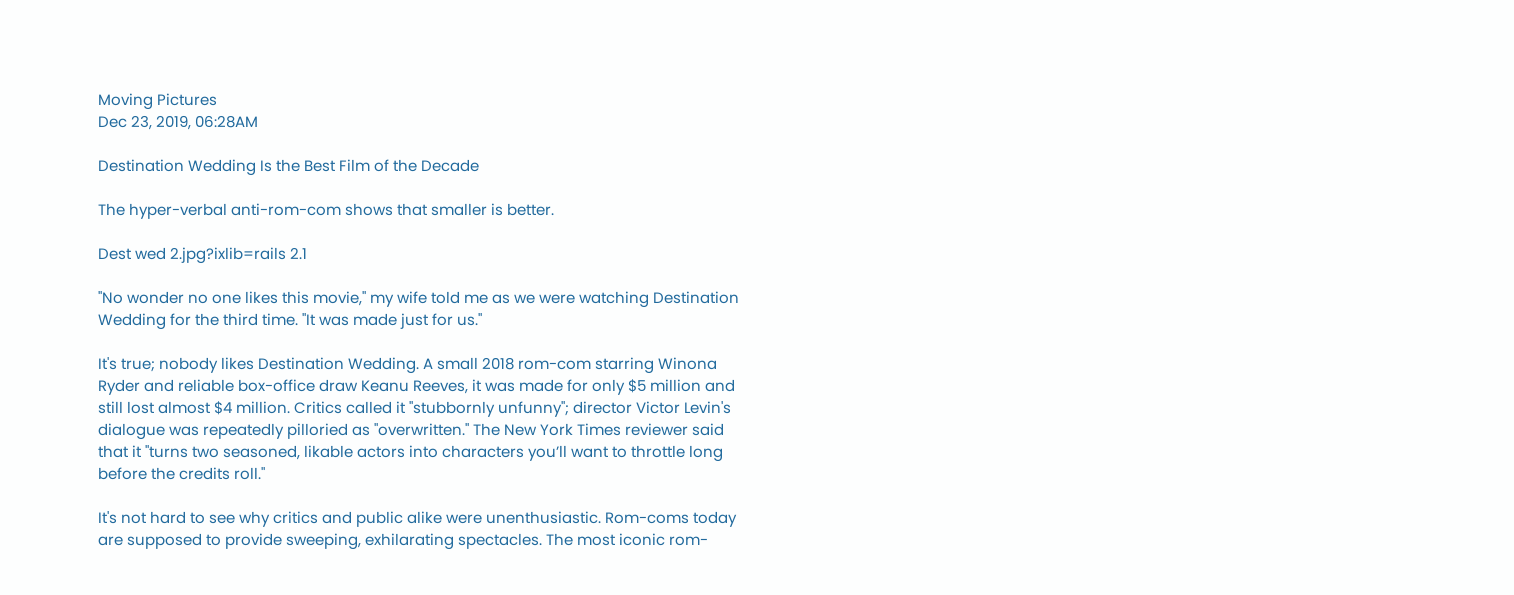Moving Pictures
Dec 23, 2019, 06:28AM

Destination Wedding Is the Best Film of the Decade

The hyper-verbal anti-rom-com shows that smaller is better.

Dest wed 2.jpg?ixlib=rails 2.1

"No wonder no one likes this movie," my wife told me as we were watching Destination Wedding for the third time. "It was made just for us."

It's true; nobody likes Destination Wedding. A small 2018 rom-com starring Winona Ryder and reliable box-office draw Keanu Reeves, it was made for only $5 million and still lost almost $4 million. Critics called it "stubbornly unfunny"; director Victor Levin's dialogue was repeatedly pilloried as "overwritten." The New York Times reviewer said that it "turns two seasoned, likable actors into characters you’ll want to throttle long before the credits roll."

It's not hard to see why critics and public alike were unenthusiastic. Rom-coms today are supposed to provide sweeping, exhilarating spectacles. The most iconic rom-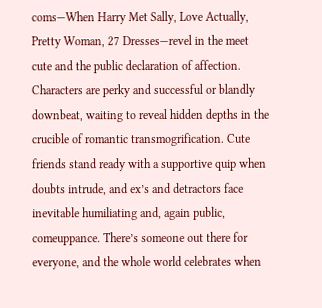coms—When Harry Met Sally, Love Actually, Pretty Woman, 27 Dresses—revel in the meet cute and the public declaration of affection. Characters are perky and successful or blandly downbeat, waiting to reveal hidden depths in the crucible of romantic transmogrification. Cute friends stand ready with a supportive quip when doubts intrude, and ex’s and detractors face inevitable humiliating and, again public, comeuppance. There’s someone out there for everyone, and the whole world celebrates when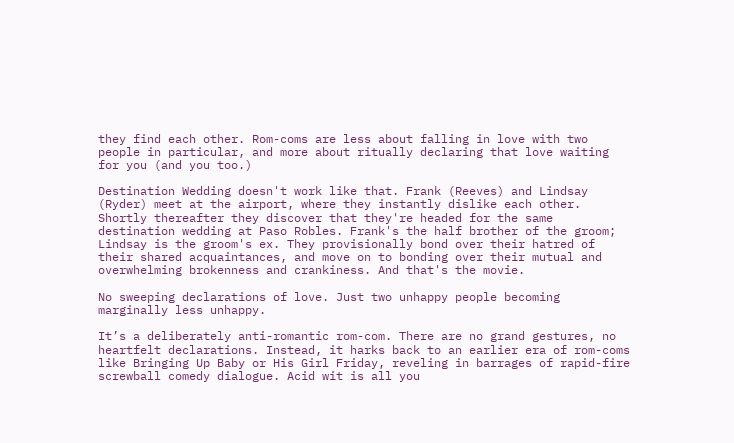they find each other. Rom-coms are less about falling in love with two people in particular, and more about ritually declaring that love waiting for you (and you too.)

Destination Wedding doesn't work like that. Frank (Reeves) and Lindsay (Ryder) meet at the airport, where they instantly dislike each other. Shortly thereafter they discover that they're headed for the same destination wedding at Paso Robles. Frank's the half brother of the groom; Lindsay is the groom's ex. They provisionally bond over their hatred of their shared acquaintances, and move on to bonding over their mutual and overwhelming brokenness and crankiness. And that's the movie.

No sweeping declarations of love. Just two unhappy people becoming marginally less unhappy.

It’s a deliberately anti-romantic rom-com. There are no grand gestures, no heartfelt declarations. Instead, it harks back to an earlier era of rom-coms like Bringing Up Baby or His Girl Friday, reveling in barrages of rapid-fire screwball comedy dialogue. Acid wit is all you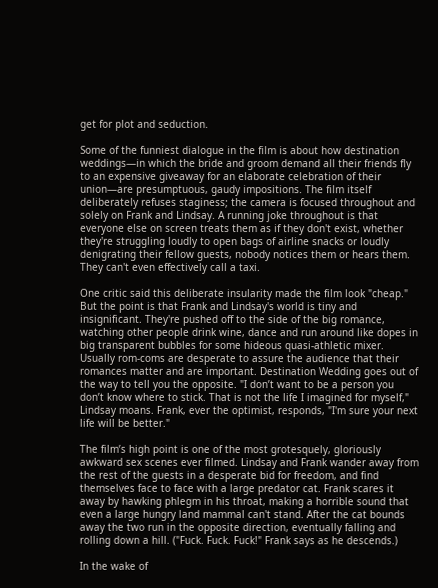get for plot and seduction.

Some of the funniest dialogue in the film is about how destination weddings—in which the bride and groom demand all their friends fly to an expensive giveaway for an elaborate celebration of their union—are presumptuous, gaudy impositions. The film itself deliberately refuses staginess; the camera is focused throughout and solely on Frank and Lindsay. A running joke throughout is that everyone else on screen treats them as if they don't exist, whether they're struggling loudly to open bags of airline snacks or loudly denigrating their fellow guests, nobody notices them or hears them. They can't even effectively call a taxi.

One critic said this deliberate insularity made the film look "cheap." But the point is that Frank and Lindsay's world is tiny and insignificant. They're pushed off to the side of the big romance, watching other people drink wine, dance and run around like dopes in big transparent bubbles for some hideous quasi-athletic mixer. Usually rom-coms are desperate to assure the audience that their romances matter and are important. Destination Wedding goes out of the way to tell you the opposite. "I don’t want to be a person you don’t know where to stick. That is not the life I imagined for myself," Lindsay moans. Frank, ever the optimist, responds, "I'm sure your next life will be better."

The film’s high point is one of the most grotesquely, gloriously awkward sex scenes ever filmed. Lindsay and Frank wander away from the rest of the guests in a desperate bid for freedom, and find themselves face to face with a large predator cat. Frank scares it away by hawking phlegm in his throat, making a horrible sound that even a large hungry land mammal can't stand. After the cat bounds away the two run in the opposite direction, eventually falling and rolling down a hill. ("Fuck. Fuck. Fuck!" Frank says as he descends.)

In the wake of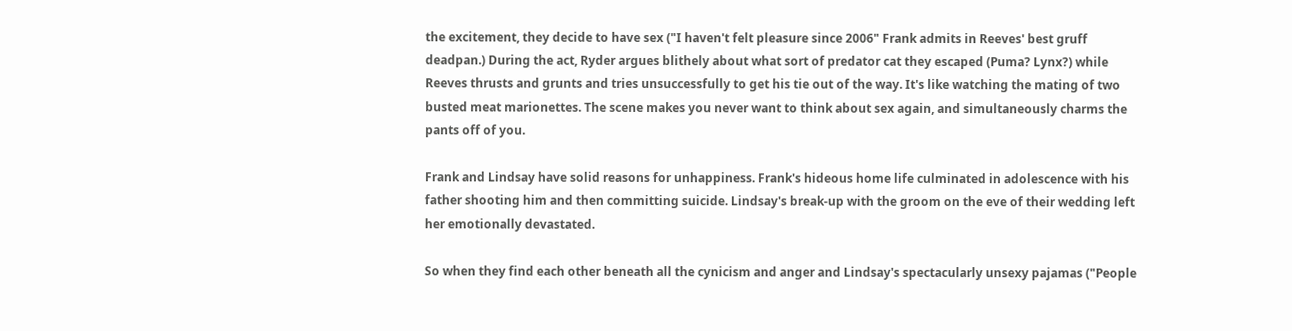the excitement, they decide to have sex ("I haven't felt pleasure since 2006" Frank admits in Reeves' best gruff deadpan.) During the act, Ryder argues blithely about what sort of predator cat they escaped (Puma? Lynx?) while Reeves thrusts and grunts and tries unsuccessfully to get his tie out of the way. It's like watching the mating of two busted meat marionettes. The scene makes you never want to think about sex again, and simultaneously charms the pants off of you.

Frank and Lindsay have solid reasons for unhappiness. Frank's hideous home life culminated in adolescence with his father shooting him and then committing suicide. Lindsay's break-up with the groom on the eve of their wedding left her emotionally devastated.

So when they find each other beneath all the cynicism and anger and Lindsay's spectacularly unsexy pajamas ("People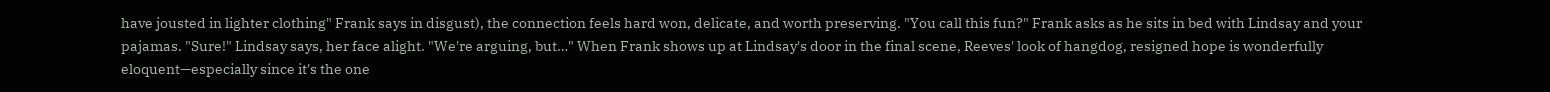have jousted in lighter clothing" Frank says in disgust), the connection feels hard won, delicate, and worth preserving. "You call this fun?" Frank asks as he sits in bed with Lindsay and your pajamas. "Sure!" Lindsay says, her face alight. "We're arguing, but…" When Frank shows up at Lindsay's door in the final scene, Reeves' look of hangdog, resigned hope is wonderfully eloquent—especially since it's the one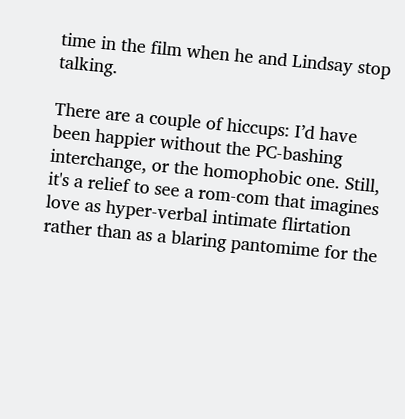time in the film when he and Lindsay stop talking.

There are a couple of hiccups: I’d have been happier without the PC-bashing interchange, or the homophobic one. Still, it's a relief to see a rom-com that imagines love as hyper-verbal intimate flirtation rather than as a blaring pantomime for the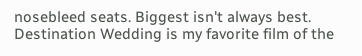nosebleed seats. Biggest isn't always best. Destination Wedding is my favorite film of the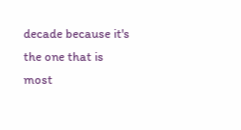decade because it's the one that is most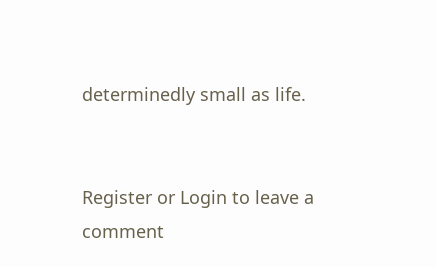determinedly small as life.


Register or Login to leave a comment